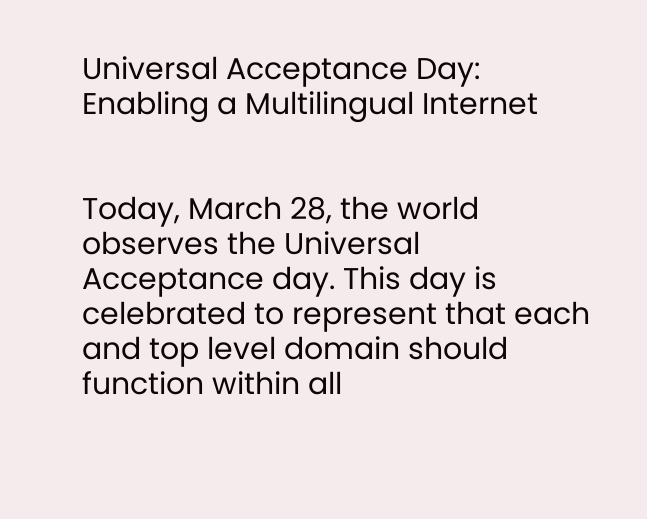Universal Acceptance Day: Enabling a Multilingual Internet


Today, March 28, the world observes the Universal Acceptance day. This day is celebrated to represent that each and top level domain should function within all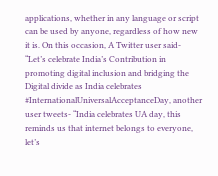applications, whether in any language or script can be used by anyone, regardless of how new it is. On this occasion, A Twitter user said- “Let’s celebrate India’s Contribution in promoting digital inclusion and bridging the Digital divide as India celebrates #InternationalUniversalAcceptanceDay, another user tweets- “India celebrates UA day, this reminds us that internet belongs to everyone, let’s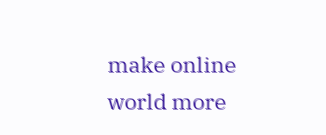make online world more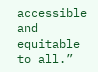accessible and equitable to all.”